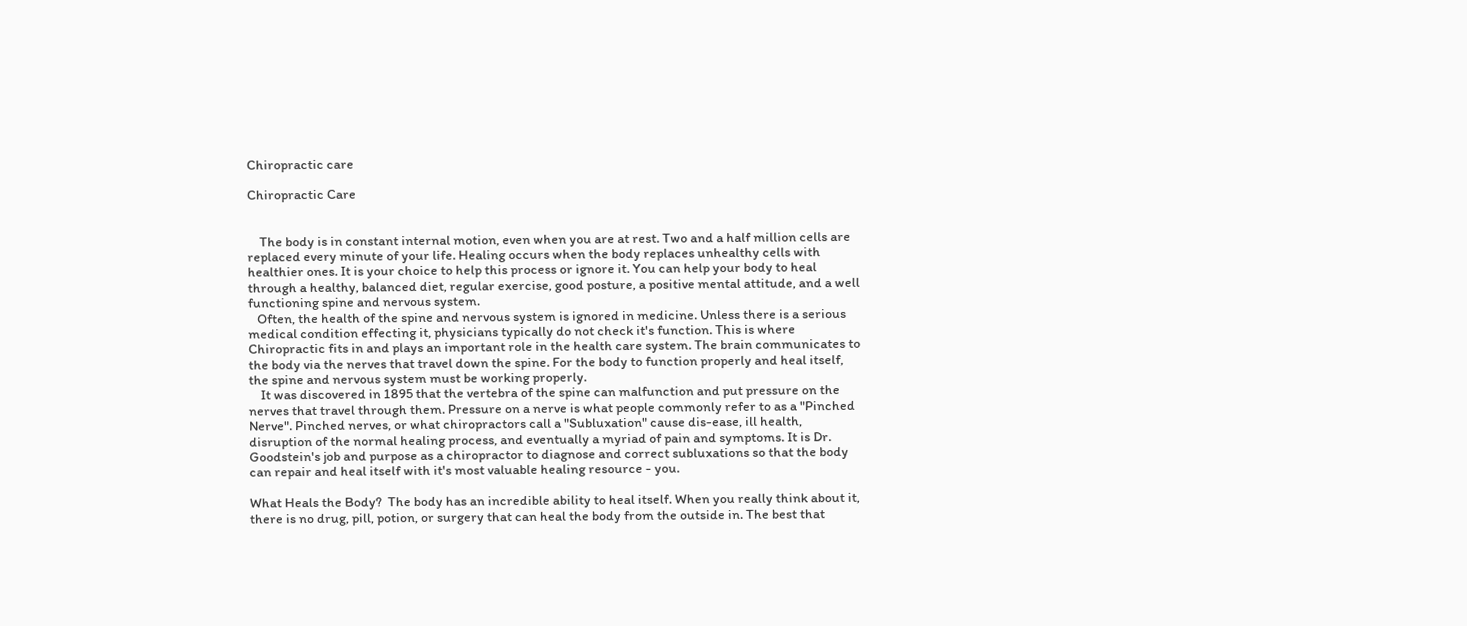Chiropractic care

Chiropractic Care


    The body is in constant internal motion, even when you are at rest. Two and a half million cells are replaced every minute of your life. Healing occurs when the body replaces unhealthy cells with healthier ones. It is your choice to help this process or ignore it. You can help your body to heal through a healthy, balanced diet, regular exercise, good posture, a positive mental attitude, and a well functioning spine and nervous system.
   Often, the health of the spine and nervous system is ignored in medicine. Unless there is a serious medical condition effecting it, physicians typically do not check it's function. This is where Chiropractic fits in and plays an important role in the health care system. The brain communicates to the body via the nerves that travel down the spine. For the body to function properly and heal itself, the spine and nervous system must be working properly.
    It was discovered in 1895 that the vertebra of the spine can malfunction and put pressure on the nerves that travel through them. Pressure on a nerve is what people commonly refer to as a "Pinched Nerve". Pinched nerves, or what chiropractors call a "Subluxation" cause dis-ease, ill health, disruption of the normal healing process, and eventually a myriad of pain and symptoms. It is Dr. Goodstein's job and purpose as a chiropractor to diagnose and correct subluxations so that the body can repair and heal itself with it's most valuable healing resource - you.

What Heals the Body?  The body has an incredible ability to heal itself. When you really think about it, there is no drug, pill, potion, or surgery that can heal the body from the outside in. The best that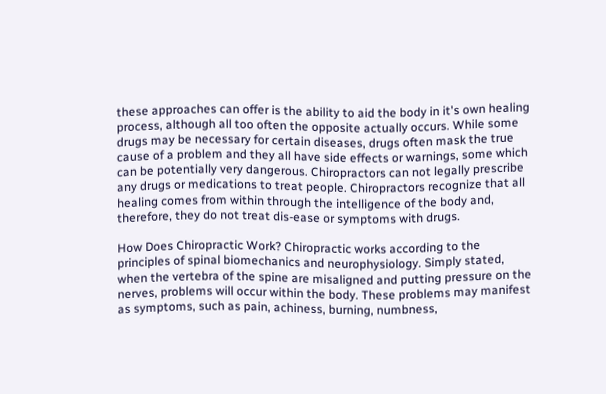these approaches can offer is the ability to aid the body in it's own healing process, although all too often the opposite actually occurs. While some drugs may be necessary for certain diseases, drugs often mask the true cause of a problem and they all have side effects or warnings, some which can be potentially very dangerous. Chiropractors can not legally prescribe any drugs or medications to treat people. Chiropractors recognize that all healing comes from within through the intelligence of the body and, therefore, they do not treat dis-ease or symptoms with drugs.

How Does Chiropractic Work? Chiropractic works according to the principles of spinal biomechanics and neurophysiology. Simply stated, when the vertebra of the spine are misaligned and putting pressure on the nerves, problems will occur within the body. These problems may manifest as symptoms, such as pain, achiness, burning, numbness,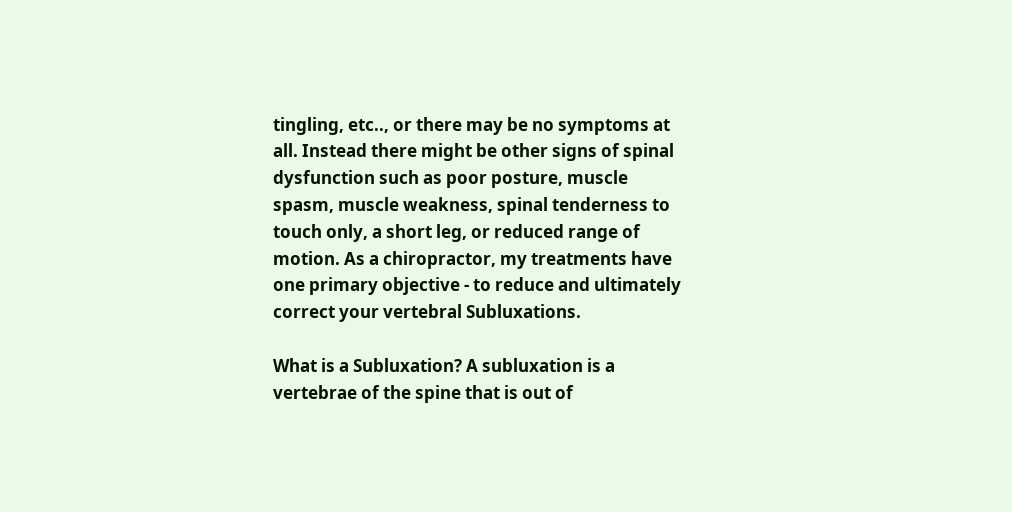tingling, etc.., or there may be no symptoms at all. Instead there might be other signs of spinal dysfunction such as poor posture, muscle spasm, muscle weakness, spinal tenderness to touch only, a short leg, or reduced range of motion. As a chiropractor, my treatments have one primary objective - to reduce and ultimately correct your vertebral Subluxations.

What is a Subluxation? A subluxation is a vertebrae of the spine that is out of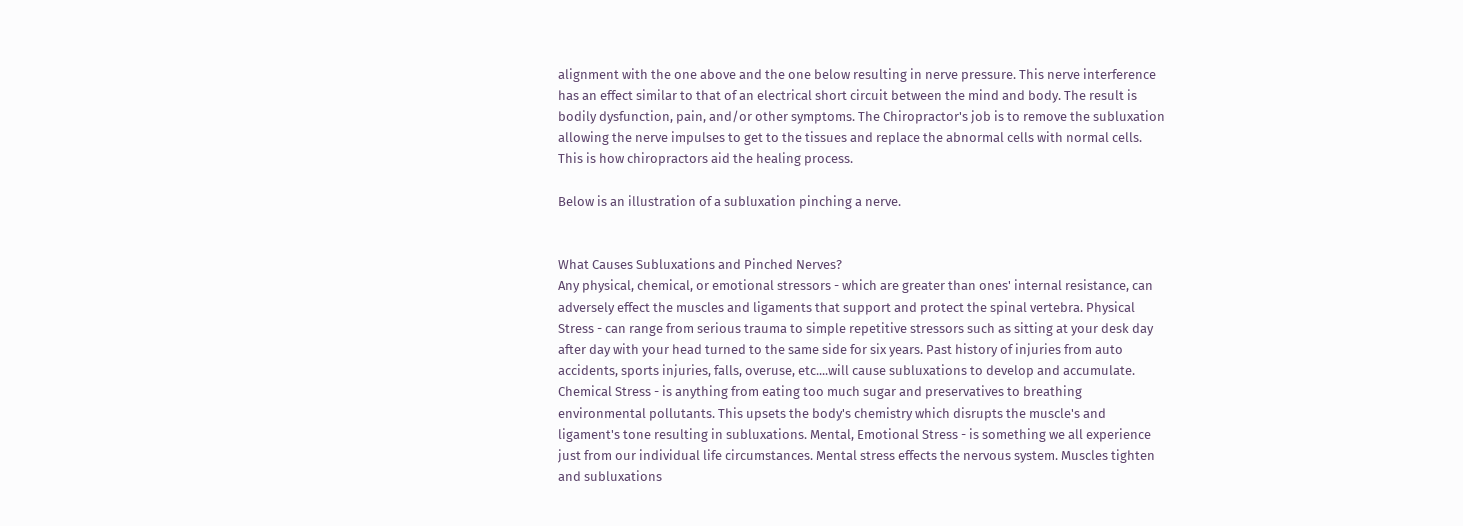alignment with the one above and the one below resulting in nerve pressure. This nerve interference has an effect similar to that of an electrical short circuit between the mind and body. The result is bodily dysfunction, pain, and/or other symptoms. The Chiropractor's job is to remove the subluxation allowing the nerve impulses to get to the tissues and replace the abnormal cells with normal cells. This is how chiropractors aid the healing process.

Below is an illustration of a subluxation pinching a nerve.


What Causes Subluxations and Pinched Nerves?
Any physical, chemical, or emotional stressors - which are greater than ones' internal resistance, can adversely effect the muscles and ligaments that support and protect the spinal vertebra. Physical Stress - can range from serious trauma to simple repetitive stressors such as sitting at your desk day after day with your head turned to the same side for six years. Past history of injuries from auto accidents, sports injuries, falls, overuse, etc....will cause subluxations to develop and accumulate. Chemical Stress - is anything from eating too much sugar and preservatives to breathing environmental pollutants. This upsets the body's chemistry which disrupts the muscle's and ligament's tone resulting in subluxations. Mental, Emotional Stress - is something we all experience just from our individual life circumstances. Mental stress effects the nervous system. Muscles tighten and subluxations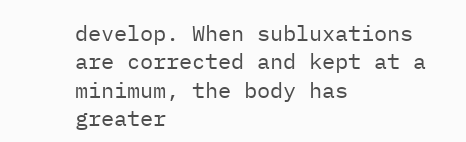develop. When subluxations are corrected and kept at a minimum, the body has greater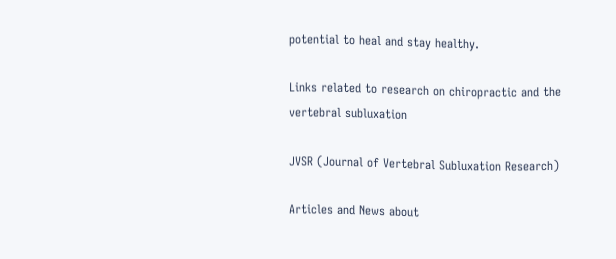potential to heal and stay healthy.

Links related to research on chiropractic and the vertebral subluxation

JVSR (Journal of Vertebral Subluxation Research)

Articles and News about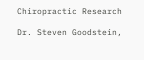Chiropractic Research

Dr. Steven Goodstein,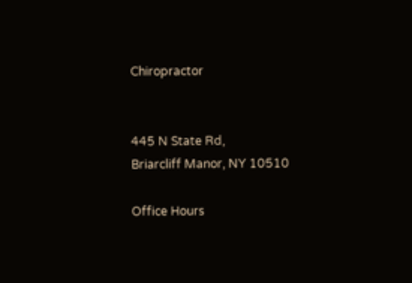Chiropractor


445 N State Rd,
Briarcliff Manor, NY 10510

Office Hours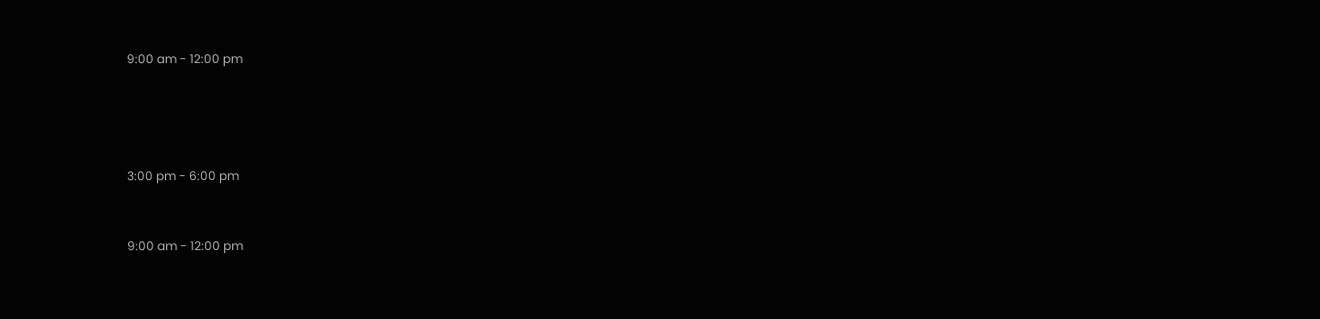9:00 am - 12:00 pm




3:00 pm - 6:00 pm


9:00 am - 12:00 pm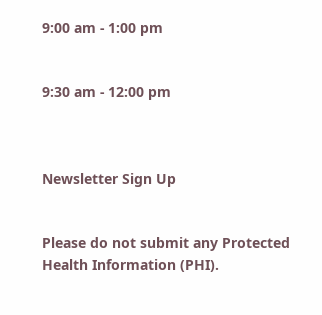9:00 am - 1:00 pm


9:30 am - 12:00 pm



Newsletter Sign Up


Please do not submit any Protected Health Information (PHI).